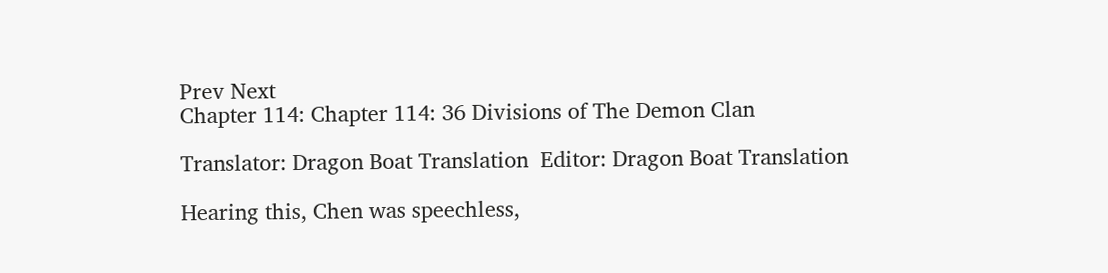Prev Next
Chapter 114: Chapter 114: 36 Divisions of The Demon Clan

Translator: Dragon Boat Translation  Editor: Dragon Boat Translation

Hearing this, Chen was speechless,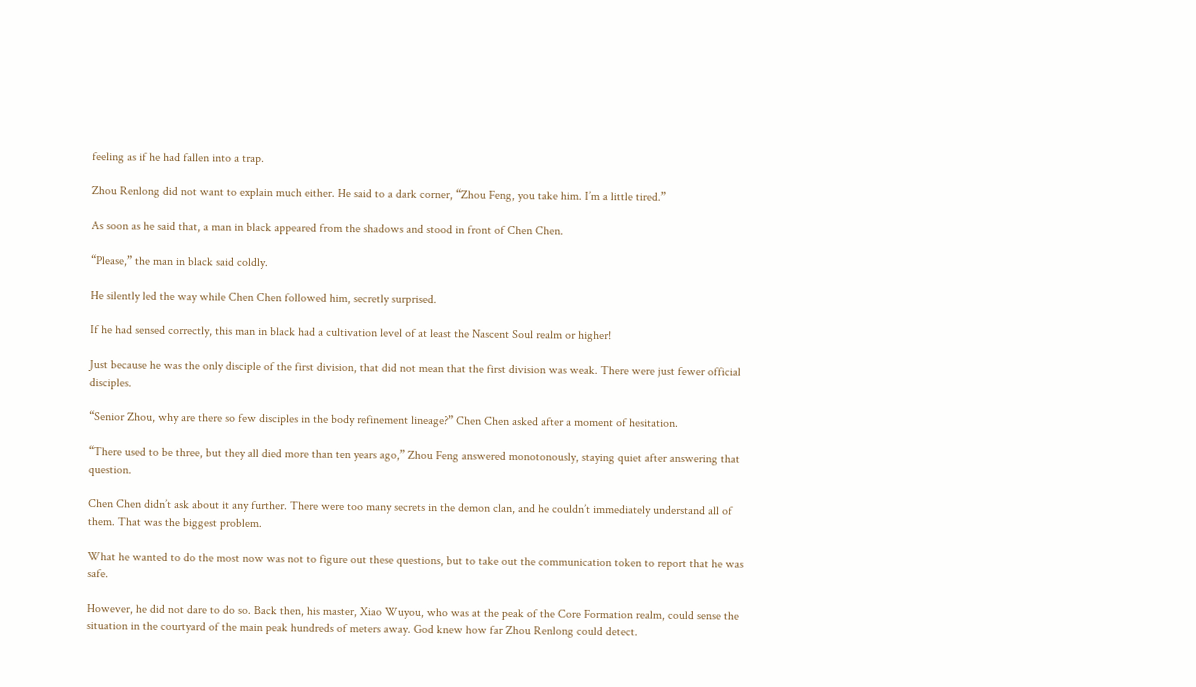feeling as if he had fallen into a trap.

Zhou Renlong did not want to explain much either. He said to a dark corner, “Zhou Feng, you take him. I’m a little tired.”

As soon as he said that, a man in black appeared from the shadows and stood in front of Chen Chen.

“Please,” the man in black said coldly.

He silently led the way while Chen Chen followed him, secretly surprised.

If he had sensed correctly, this man in black had a cultivation level of at least the Nascent Soul realm or higher!

Just because he was the only disciple of the first division, that did not mean that the first division was weak. There were just fewer official disciples.

“Senior Zhou, why are there so few disciples in the body refinement lineage?” Chen Chen asked after a moment of hesitation.

“There used to be three, but they all died more than ten years ago,” Zhou Feng answered monotonously, staying quiet after answering that question.

Chen Chen didn’t ask about it any further. There were too many secrets in the demon clan, and he couldn’t immediately understand all of them. That was the biggest problem.

What he wanted to do the most now was not to figure out these questions, but to take out the communication token to report that he was safe.

However, he did not dare to do so. Back then, his master, Xiao Wuyou, who was at the peak of the Core Formation realm, could sense the situation in the courtyard of the main peak hundreds of meters away. God knew how far Zhou Renlong could detect.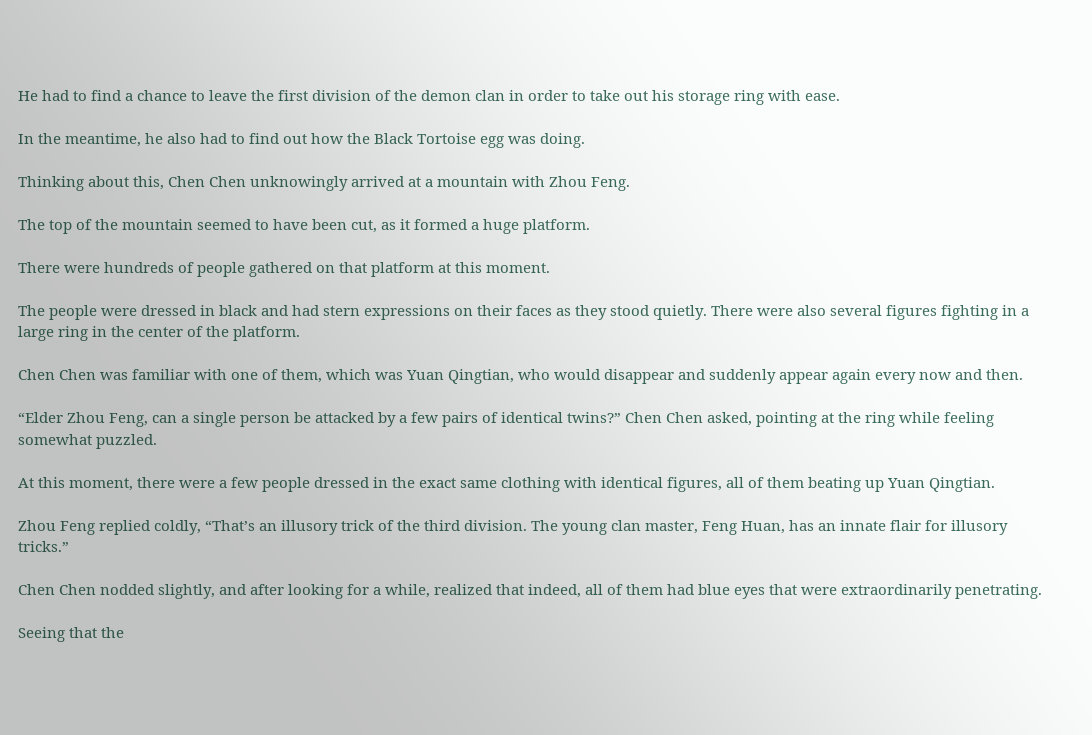He had to find a chance to leave the first division of the demon clan in order to take out his storage ring with ease.

In the meantime, he also had to find out how the Black Tortoise egg was doing.

Thinking about this, Chen Chen unknowingly arrived at a mountain with Zhou Feng.

The top of the mountain seemed to have been cut, as it formed a huge platform.

There were hundreds of people gathered on that platform at this moment.

The people were dressed in black and had stern expressions on their faces as they stood quietly. There were also several figures fighting in a large ring in the center of the platform.

Chen Chen was familiar with one of them, which was Yuan Qingtian, who would disappear and suddenly appear again every now and then.

“Elder Zhou Feng, can a single person be attacked by a few pairs of identical twins?” Chen Chen asked, pointing at the ring while feeling somewhat puzzled.

At this moment, there were a few people dressed in the exact same clothing with identical figures, all of them beating up Yuan Qingtian.

Zhou Feng replied coldly, “That’s an illusory trick of the third division. The young clan master, Feng Huan, has an innate flair for illusory tricks.”

Chen Chen nodded slightly, and after looking for a while, realized that indeed, all of them had blue eyes that were extraordinarily penetrating.

Seeing that the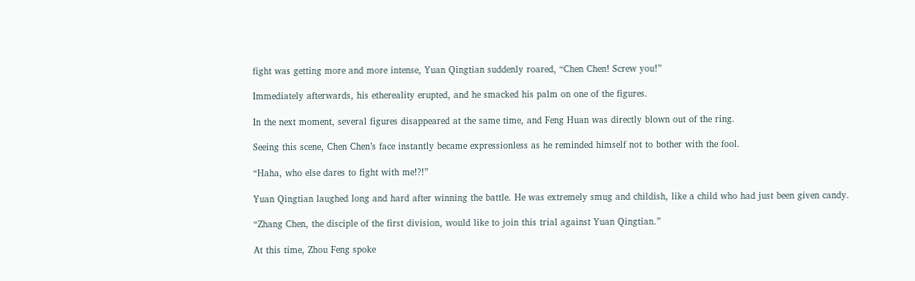fight was getting more and more intense, Yuan Qingtian suddenly roared, “Chen Chen! Screw you!”

Immediately afterwards, his ethereality erupted, and he smacked his palm on one of the figures.

In the next moment, several figures disappeared at the same time, and Feng Huan was directly blown out of the ring.

Seeing this scene, Chen Chen’s face instantly became expressionless as he reminded himself not to bother with the fool.

“Haha, who else dares to fight with me!?!”

Yuan Qingtian laughed long and hard after winning the battle. He was extremely smug and childish, like a child who had just been given candy.

“Zhang Chen, the disciple of the first division, would like to join this trial against Yuan Qingtian.”

At this time, Zhou Feng spoke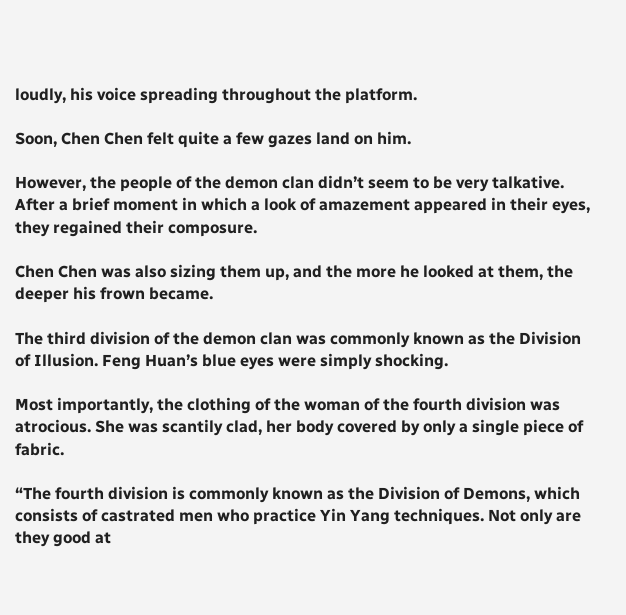loudly, his voice spreading throughout the platform.

Soon, Chen Chen felt quite a few gazes land on him.

However, the people of the demon clan didn’t seem to be very talkative. After a brief moment in which a look of amazement appeared in their eyes, they regained their composure.

Chen Chen was also sizing them up, and the more he looked at them, the deeper his frown became.

The third division of the demon clan was commonly known as the Division of Illusion. Feng Huan’s blue eyes were simply shocking.

Most importantly, the clothing of the woman of the fourth division was atrocious. She was scantily clad, her body covered by only a single piece of fabric.

“The fourth division is commonly known as the Division of Demons, which consists of castrated men who practice Yin Yang techniques. Not only are they good at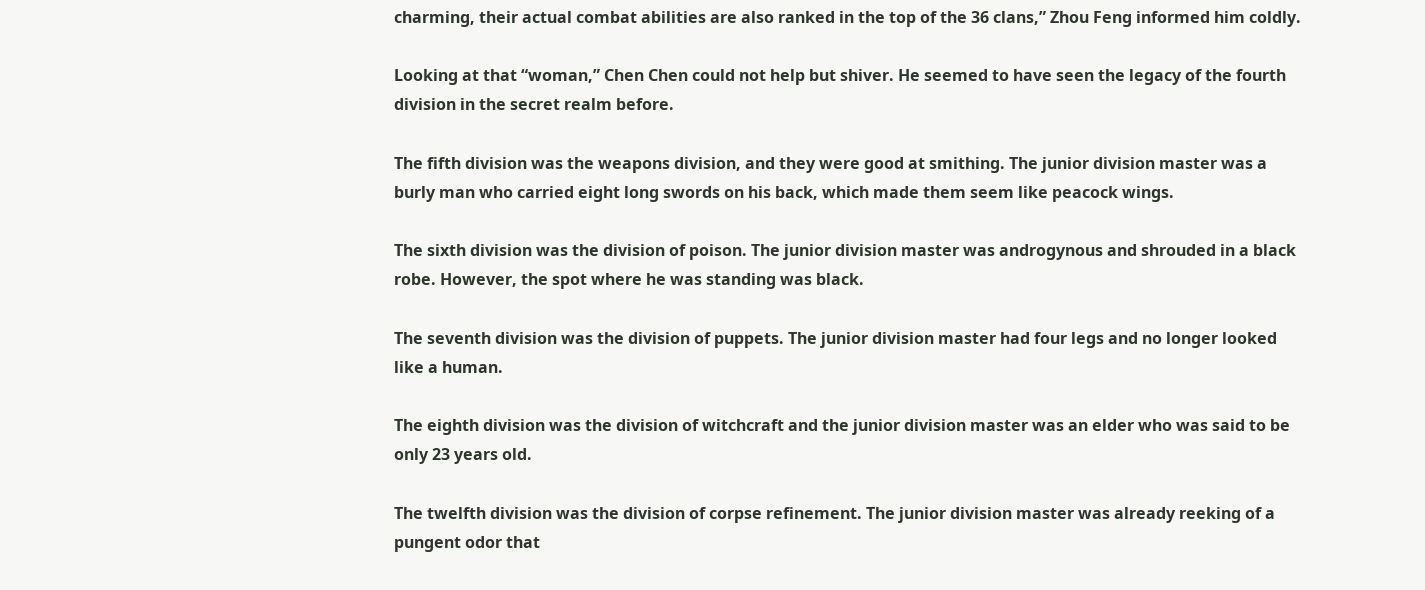charming, their actual combat abilities are also ranked in the top of the 36 clans,” Zhou Feng informed him coldly.

Looking at that “woman,” Chen Chen could not help but shiver. He seemed to have seen the legacy of the fourth division in the secret realm before.

The fifth division was the weapons division, and they were good at smithing. The junior division master was a burly man who carried eight long swords on his back, which made them seem like peacock wings.

The sixth division was the division of poison. The junior division master was androgynous and shrouded in a black robe. However, the spot where he was standing was black.

The seventh division was the division of puppets. The junior division master had four legs and no longer looked like a human.

The eighth division was the division of witchcraft and the junior division master was an elder who was said to be only 23 years old.

The twelfth division was the division of corpse refinement. The junior division master was already reeking of a pungent odor that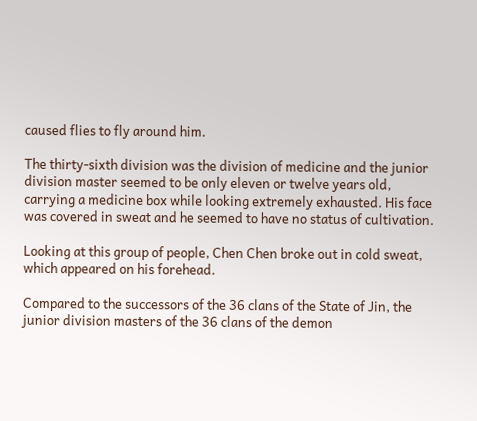caused flies to fly around him.

The thirty-sixth division was the division of medicine and the junior division master seemed to be only eleven or twelve years old, carrying a medicine box while looking extremely exhausted. His face was covered in sweat and he seemed to have no status of cultivation.

Looking at this group of people, Chen Chen broke out in cold sweat, which appeared on his forehead.

Compared to the successors of the 36 clans of the State of Jin, the junior division masters of the 36 clans of the demon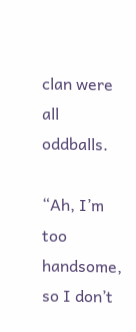clan were all oddballs.

“Ah, I’m too handsome, so I don’t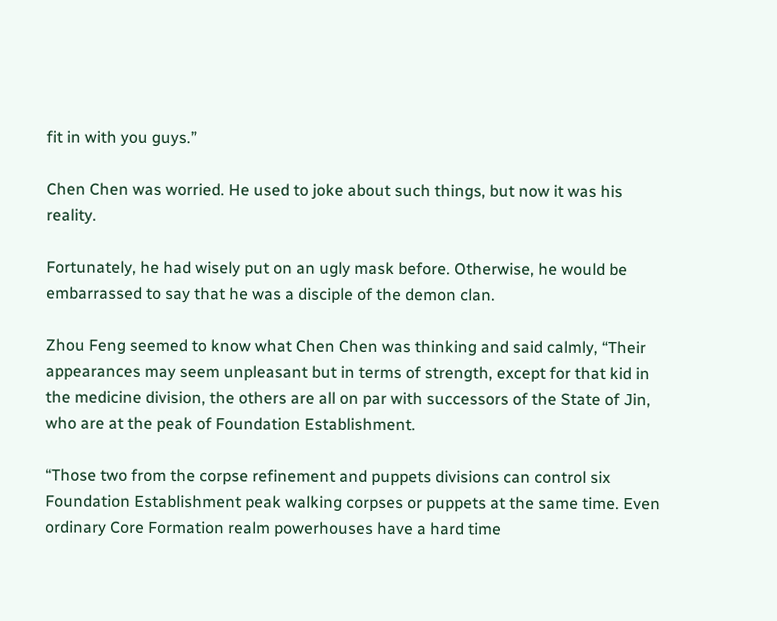fit in with you guys.”

Chen Chen was worried. He used to joke about such things, but now it was his reality.

Fortunately, he had wisely put on an ugly mask before. Otherwise, he would be embarrassed to say that he was a disciple of the demon clan.

Zhou Feng seemed to know what Chen Chen was thinking and said calmly, “Their appearances may seem unpleasant but in terms of strength, except for that kid in the medicine division, the others are all on par with successors of the State of Jin, who are at the peak of Foundation Establishment.

“Those two from the corpse refinement and puppets divisions can control six Foundation Establishment peak walking corpses or puppets at the same time. Even ordinary Core Formation realm powerhouses have a hard time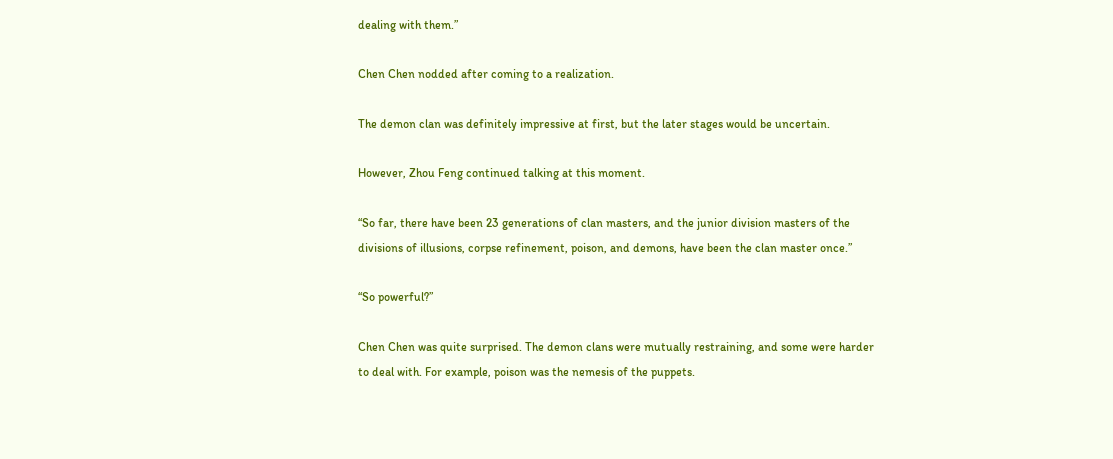dealing with them.”

Chen Chen nodded after coming to a realization.

The demon clan was definitely impressive at first, but the later stages would be uncertain.

However, Zhou Feng continued talking at this moment.

“So far, there have been 23 generations of clan masters, and the junior division masters of the divisions of illusions, corpse refinement, poison, and demons, have been the clan master once.”

“So powerful?”

Chen Chen was quite surprised. The demon clans were mutually restraining, and some were harder to deal with. For example, poison was the nemesis of the puppets.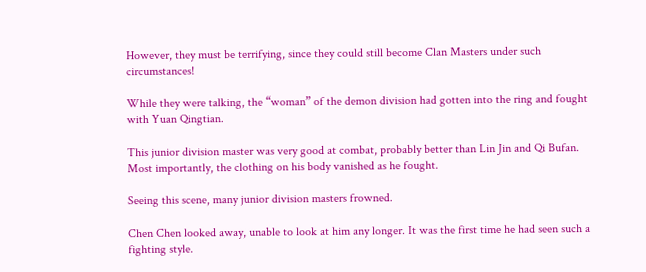However, they must be terrifying, since they could still become Clan Masters under such circumstances!

While they were talking, the “woman” of the demon division had gotten into the ring and fought with Yuan Qingtian.

This junior division master was very good at combat, probably better than Lin Jin and Qi Bufan. Most importantly, the clothing on his body vanished as he fought.

Seeing this scene, many junior division masters frowned.

Chen Chen looked away, unable to look at him any longer. It was the first time he had seen such a fighting style.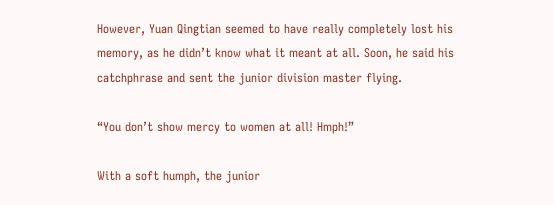However, Yuan Qingtian seemed to have really completely lost his memory, as he didn’t know what it meant at all. Soon, he said his catchphrase and sent the junior division master flying.

“You don’t show mercy to women at all! Hmph!”

With a soft humph, the junior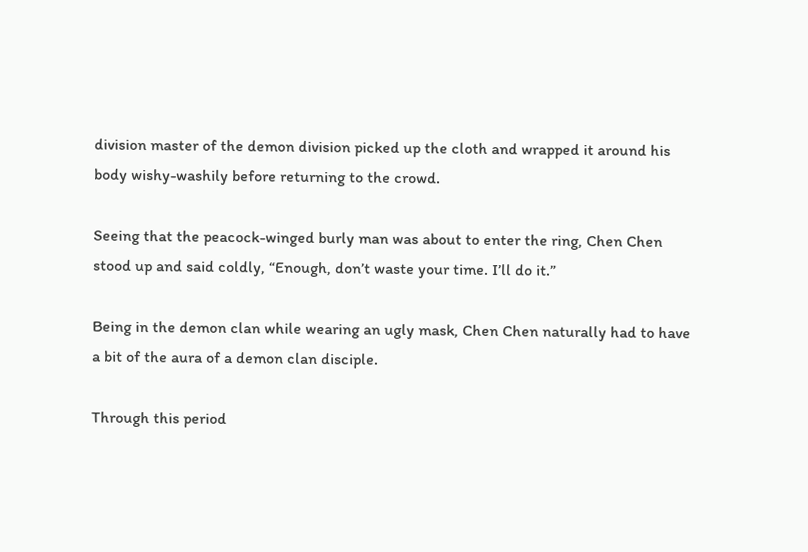division master of the demon division picked up the cloth and wrapped it around his body wishy-washily before returning to the crowd.

Seeing that the peacock-winged burly man was about to enter the ring, Chen Chen stood up and said coldly, “Enough, don’t waste your time. I’ll do it.”

Being in the demon clan while wearing an ugly mask, Chen Chen naturally had to have a bit of the aura of a demon clan disciple.

Through this period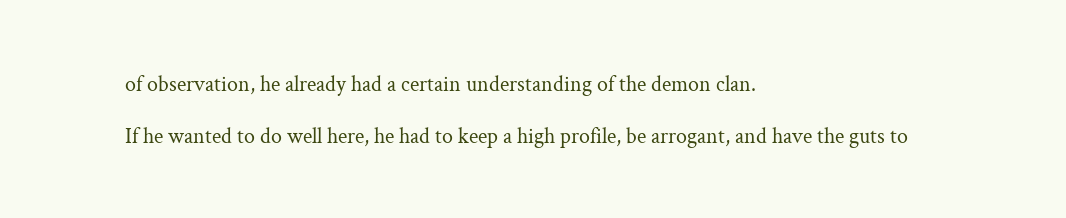of observation, he already had a certain understanding of the demon clan.

If he wanted to do well here, he had to keep a high profile, be arrogant, and have the guts to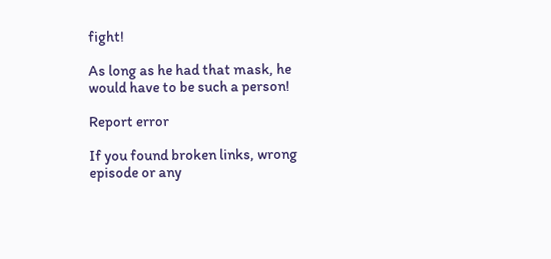fight!

As long as he had that mask, he would have to be such a person!

Report error

If you found broken links, wrong episode or any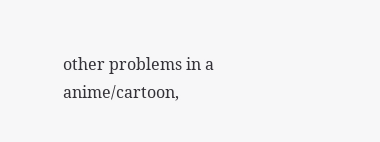other problems in a anime/cartoon,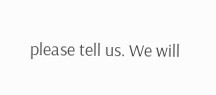please tell us. We will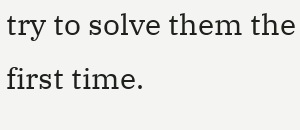try to solve them the first time.